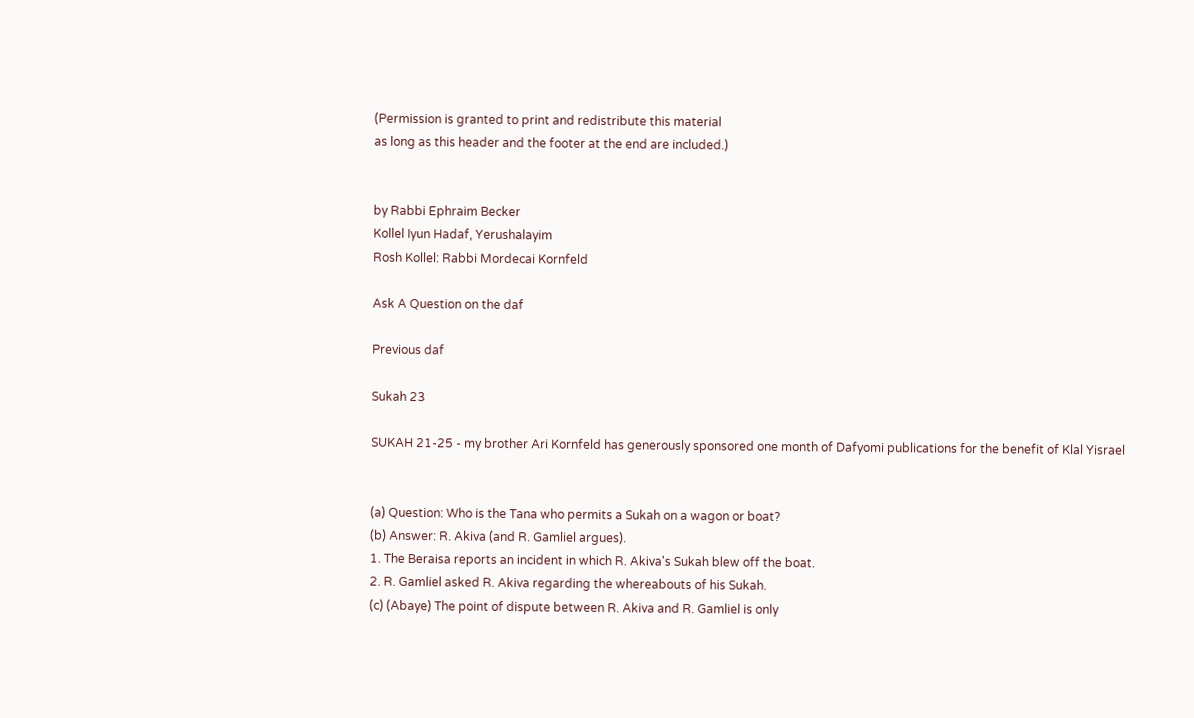(Permission is granted to print and redistribute this material
as long as this header and the footer at the end are included.)


by Rabbi Ephraim Becker
Kollel Iyun Hadaf, Yerushalayim
Rosh Kollel: Rabbi Mordecai Kornfeld

Ask A Question on the daf

Previous daf

Sukah 23

SUKAH 21-25 - my brother Ari Kornfeld has generously sponsored one month of Dafyomi publications for the benefit of Klal Yisrael


(a) Question: Who is the Tana who permits a Sukah on a wagon or boat?
(b) Answer: R. Akiva (and R. Gamliel argues).
1. The Beraisa reports an incident in which R. Akiva's Sukah blew off the boat.
2. R. Gamliel asked R. Akiva regarding the whereabouts of his Sukah.
(c) (Abaye) The point of dispute between R. Akiva and R. Gamliel is only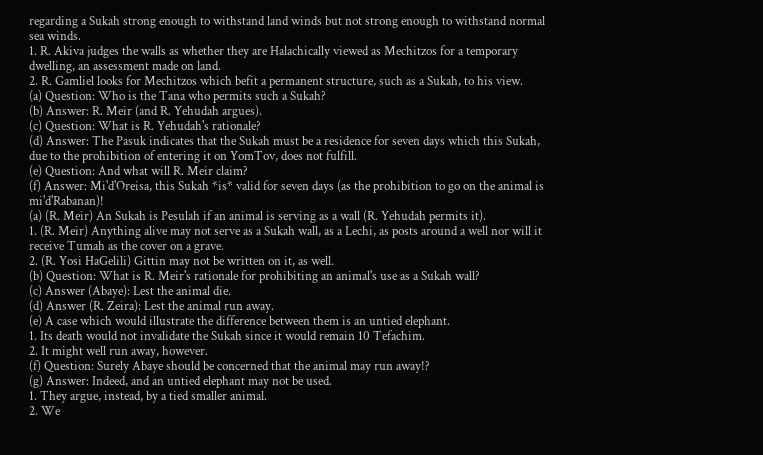regarding a Sukah strong enough to withstand land winds but not strong enough to withstand normal sea winds.
1. R. Akiva judges the walls as whether they are Halachically viewed as Mechitzos for a temporary dwelling, an assessment made on land.
2. R. Gamliel looks for Mechitzos which befit a permanent structure, such as a Sukah, to his view.
(a) Question: Who is the Tana who permits such a Sukah?
(b) Answer: R. Meir (and R. Yehudah argues).
(c) Question: What is R. Yehudah's rationale?
(d) Answer: The Pasuk indicates that the Sukah must be a residence for seven days which this Sukah, due to the prohibition of entering it on YomTov, does not fulfill.
(e) Question: And what will R. Meir claim?
(f) Answer: Mi'd'Oreisa, this Sukah *is* valid for seven days (as the prohibition to go on the animal is mi'd'Rabanan)!
(a) (R. Meir) An Sukah is Pesulah if an animal is serving as a wall (R. Yehudah permits it).
1. (R. Meir) Anything alive may not serve as a Sukah wall, as a Lechi, as posts around a well nor will it receive Tumah as the cover on a grave.
2. (R. Yosi HaGelili) Gittin may not be written on it, as well.
(b) Question: What is R. Meir's rationale for prohibiting an animal's use as a Sukah wall?
(c) Answer (Abaye): Lest the animal die.
(d) Answer (R. Zeira): Lest the animal run away.
(e) A case which would illustrate the difference between them is an untied elephant.
1. Its death would not invalidate the Sukah since it would remain 10 Tefachim.
2. It might well run away, however.
(f) Question: Surely Abaye should be concerned that the animal may run away!?
(g) Answer: Indeed, and an untied elephant may not be used.
1. They argue, instead, by a tied smaller animal.
2. We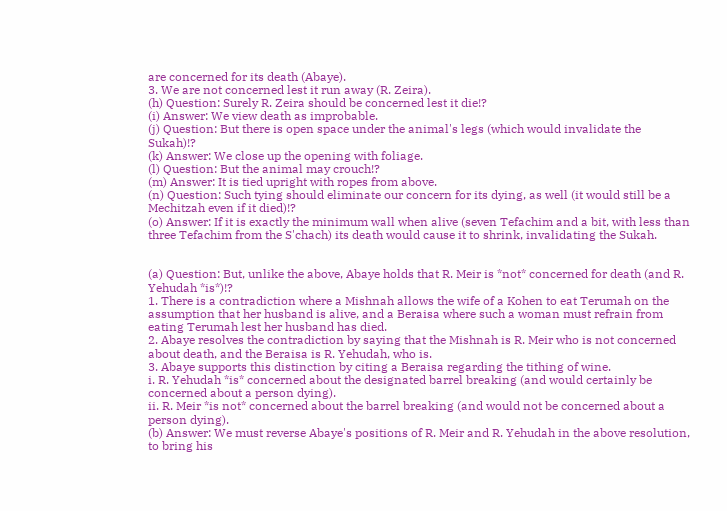are concerned for its death (Abaye).
3. We are not concerned lest it run away (R. Zeira).
(h) Question: Surely R. Zeira should be concerned lest it die!?
(i) Answer: We view death as improbable.
(j) Question: But there is open space under the animal's legs (which would invalidate the Sukah)!?
(k) Answer: We close up the opening with foliage.
(l) Question: But the animal may crouch!?
(m) Answer: It is tied upright with ropes from above.
(n) Question: Such tying should eliminate our concern for its dying, as well (it would still be a Mechitzah even if it died)!?
(o) Answer: If it is exactly the minimum wall when alive (seven Tefachim and a bit, with less than three Tefachim from the S'chach) its death would cause it to shrink, invalidating the Sukah.


(a) Question: But, unlike the above, Abaye holds that R. Meir is *not* concerned for death (and R. Yehudah *is*)!?
1. There is a contradiction where a Mishnah allows the wife of a Kohen to eat Terumah on the assumption that her husband is alive, and a Beraisa where such a woman must refrain from eating Terumah lest her husband has died.
2. Abaye resolves the contradiction by saying that the Mishnah is R. Meir who is not concerned about death, and the Beraisa is R. Yehudah, who is.
3. Abaye supports this distinction by citing a Beraisa regarding the tithing of wine.
i. R. Yehudah *is* concerned about the designated barrel breaking (and would certainly be concerned about a person dying).
ii. R. Meir *is not* concerned about the barrel breaking (and would not be concerned about a person dying).
(b) Answer: We must reverse Abaye's positions of R. Meir and R. Yehudah in the above resolution, to bring his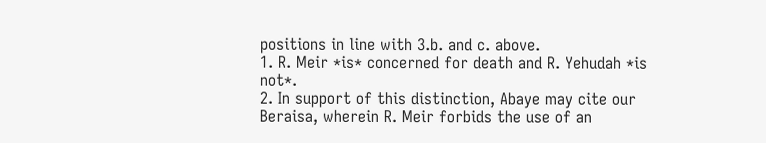positions in line with 3.b. and c. above.
1. R. Meir *is* concerned for death and R. Yehudah *is not*.
2. In support of this distinction, Abaye may cite our Beraisa, wherein R. Meir forbids the use of an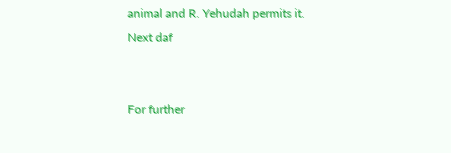animal and R. Yehudah permits it.
Next daf


For further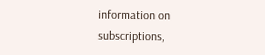information on
subscriptions,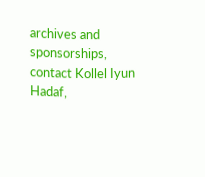archives and sponsorships,
contact Kollel Iyun Hadaf,